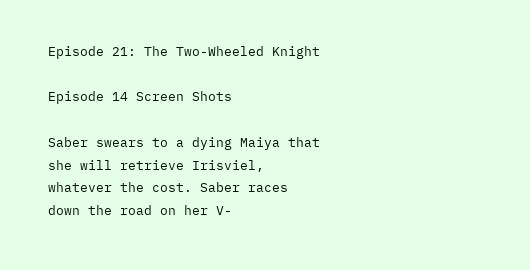Episode 21: The Two-Wheeled Knight

Episode 14 Screen Shots

Saber swears to a dying Maiya that she will retrieve Irisviel, whatever the cost. Saber races down the road on her V-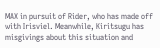MAX in pursuit of Rider, who has made off with Irisviel. Meanwhile, Kiritsugu has misgivings about this situation and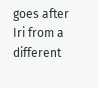goes after Iri from a different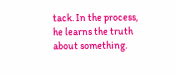tack. In the process, he learns the truth about something.